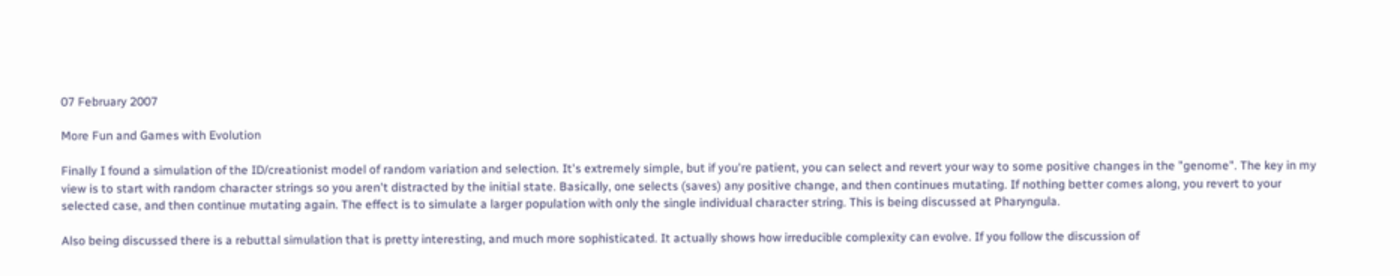07 February 2007

More Fun and Games with Evolution

Finally I found a simulation of the ID/creationist model of random variation and selection. It's extremely simple, but if you're patient, you can select and revert your way to some positive changes in the "genome". The key in my view is to start with random character strings so you aren't distracted by the initial state. Basically, one selects (saves) any positive change, and then continues mutating. If nothing better comes along, you revert to your selected case, and then continue mutating again. The effect is to simulate a larger population with only the single individual character string. This is being discussed at Pharyngula.

Also being discussed there is a rebuttal simulation that is pretty interesting, and much more sophisticated. It actually shows how irreducible complexity can evolve. If you follow the discussion of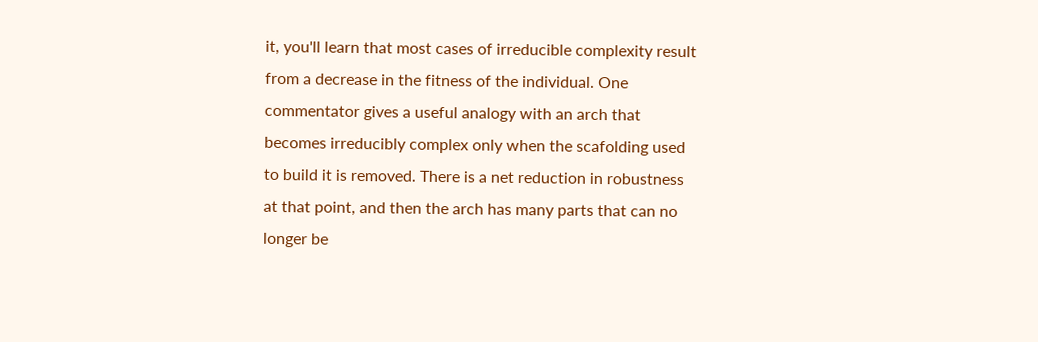it, you'll learn that most cases of irreducible complexity result from a decrease in the fitness of the individual. One commentator gives a useful analogy with an arch that becomes irreducibly complex only when the scafolding used to build it is removed. There is a net reduction in robustness at that point, and then the arch has many parts that can no longer be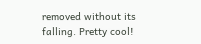removed without its falling. Pretty cool!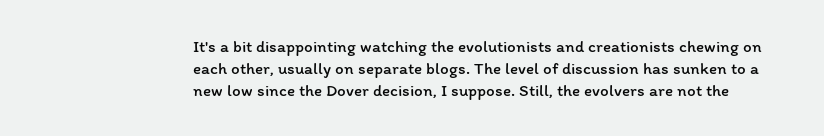It's a bit disappointing watching the evolutionists and creationists chewing on each other, usually on separate blogs. The level of discussion has sunken to a new low since the Dover decision, I suppose. Still, the evolvers are not the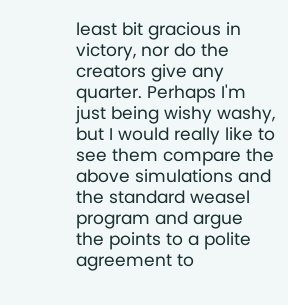least bit gracious in victory, nor do the creators give any quarter. Perhaps I'm just being wishy washy, but I would really like to see them compare the above simulations and the standard weasel program and argue the points to a polite agreement to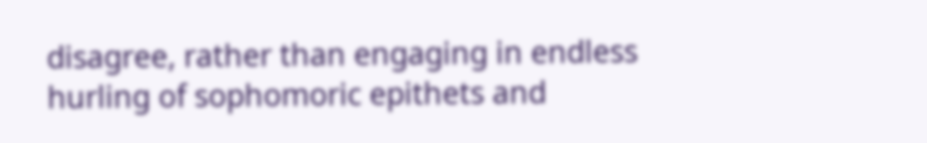disagree, rather than engaging in endless hurling of sophomoric epithets and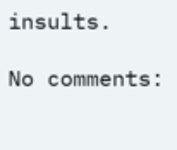insults.

No comments: